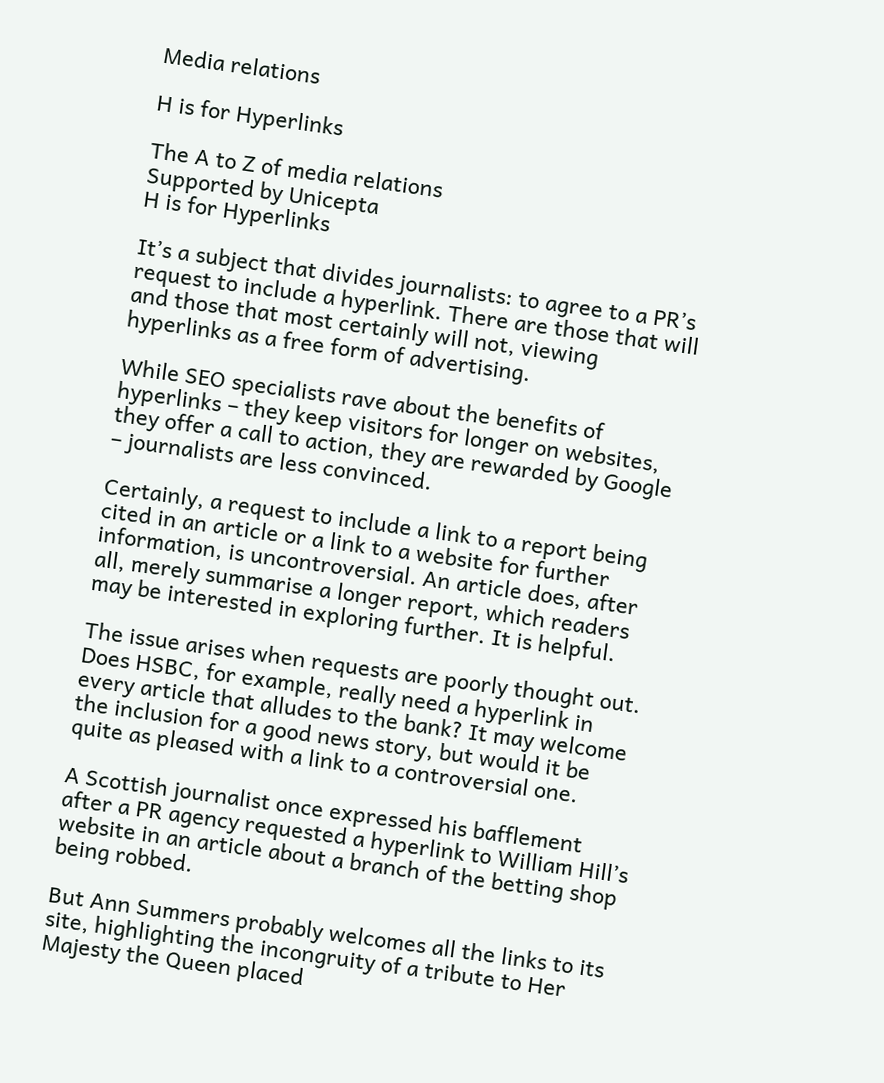Media relations

H is for Hyperlinks

The A to Z of media relations
Supported by Unicepta
H is for Hyperlinks

It’s a subject that divides journalists: to agree to a PR’s request to include a hyperlink. There are those that will and those that most certainly will not, viewing hyperlinks as a free form of advertising.

While SEO specialists rave about the benefits of hyperlinks – they keep visitors for longer on websites, they offer a call to action, they are rewarded by Google – journalists are less convinced.

Certainly, a request to include a link to a report being cited in an article or a link to a website for further information, is uncontroversial. An article does, after all, merely summarise a longer report, which readers may be interested in exploring further. It is helpful.

The issue arises when requests are poorly thought out. Does HSBC, for example, really need a hyperlink in every article that alludes to the bank? It may welcome the inclusion for a good news story, but would it be quite as pleased with a link to a controversial one.

A Scottish journalist once expressed his bafflement after a PR agency requested a hyperlink to William Hill’s website in an article about a branch of the betting shop being robbed.

But Ann Summers probably welcomes all the links to its site, highlighting the incongruity of a tribute to Her Majesty the Queen placed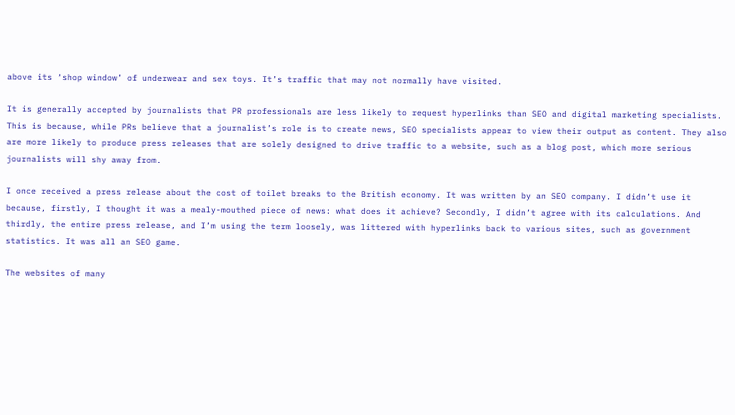above its ‘shop window’ of underwear and sex toys. It’s traffic that may not normally have visited.

It is generally accepted by journalists that PR professionals are less likely to request hyperlinks than SEO and digital marketing specialists. This is because, while PRs believe that a journalist’s role is to create news, SEO specialists appear to view their output as content. They also are more likely to produce press releases that are solely designed to drive traffic to a website, such as a blog post, which more serious journalists will shy away from.

I once received a press release about the cost of toilet breaks to the British economy. It was written by an SEO company. I didn’t use it because, firstly, I thought it was a mealy-mouthed piece of news: what does it achieve? Secondly, I didn’t agree with its calculations. And thirdly, the entire press release, and I’m using the term loosely, was littered with hyperlinks back to various sites, such as government statistics. It was all an SEO game.

The websites of many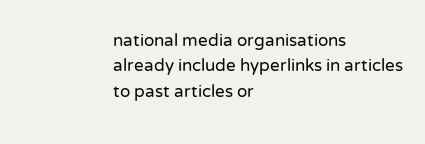national media organisations already include hyperlinks in articles to past articles or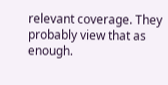relevant coverage. They probably view that as enough.